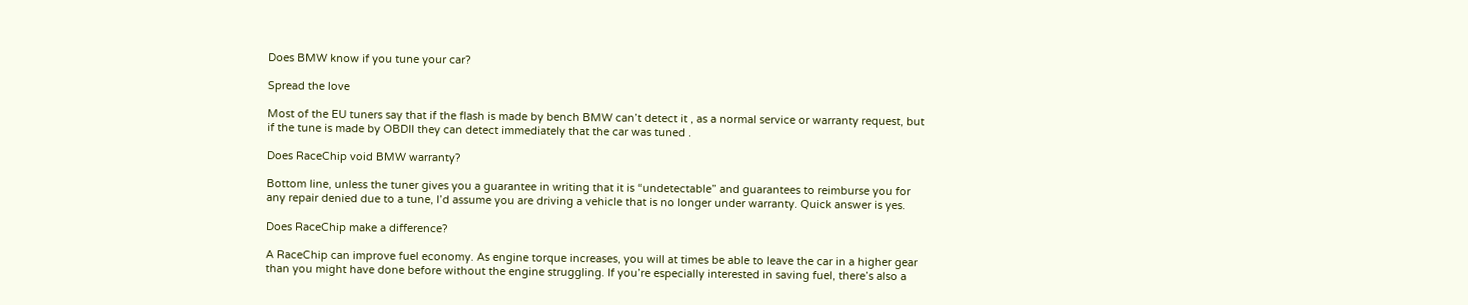Does BMW know if you tune your car?

Spread the love

Most of the EU tuners say that if the flash is made by bench BMW can’t detect it , as a normal service or warranty request, but if the tune is made by OBDII they can detect immediately that the car was tuned .

Does RaceChip void BMW warranty?

Bottom line, unless the tuner gives you a guarantee in writing that it is “undetectable” and guarantees to reimburse you for any repair denied due to a tune, I’d assume you are driving a vehicle that is no longer under warranty. Quick answer is yes.

Does RaceChip make a difference?

A RaceChip can improve fuel economy. As engine torque increases, you will at times be able to leave the car in a higher gear than you might have done before without the engine struggling. If you’re especially interested in saving fuel, there’s also a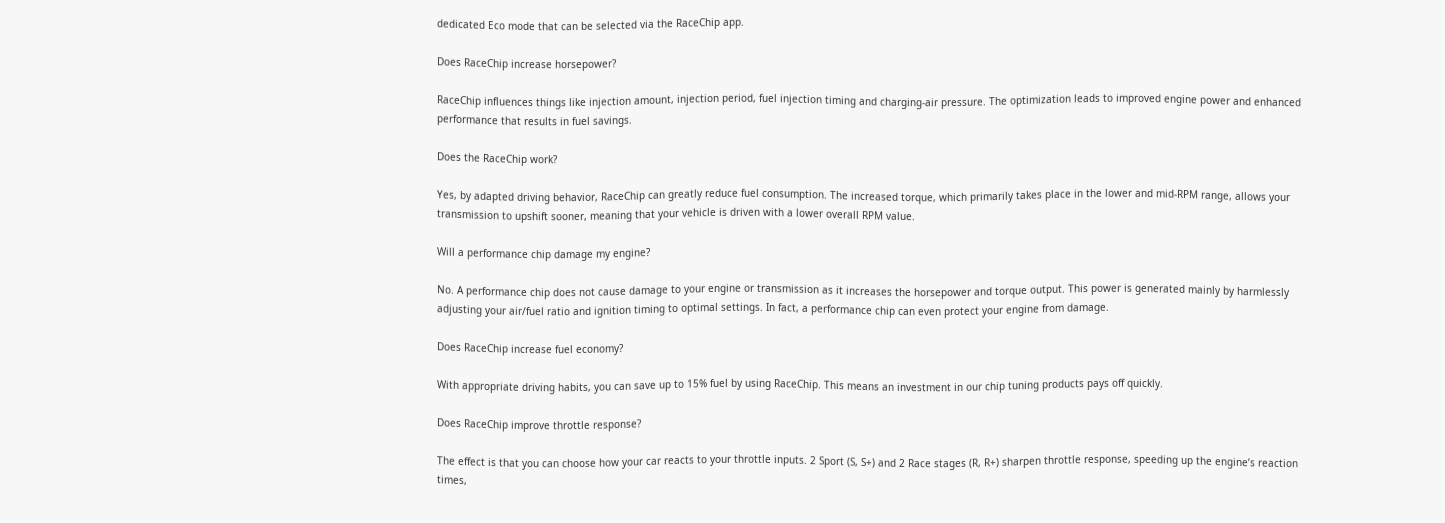dedicated Eco mode that can be selected via the RaceChip app.

Does RaceChip increase horsepower?

RaceChip influences things like injection amount, injection period, fuel injection timing and charging-air pressure. The optimization leads to improved engine power and enhanced performance that results in fuel savings.

Does the RaceChip work?

Yes, by adapted driving behavior, RaceChip can greatly reduce fuel consumption. The increased torque, which primarily takes place in the lower and mid-RPM range, allows your transmission to upshift sooner, meaning that your vehicle is driven with a lower overall RPM value.

Will a performance chip damage my engine?

No. A performance chip does not cause damage to your engine or transmission as it increases the horsepower and torque output. This power is generated mainly by harmlessly adjusting your air/fuel ratio and ignition timing to optimal settings. In fact, a performance chip can even protect your engine from damage.

Does RaceChip increase fuel economy?

With appropriate driving habits, you can save up to 15% fuel by using RaceChip. This means an investment in our chip tuning products pays off quickly.

Does RaceChip improve throttle response?

The effect is that you can choose how your car reacts to your throttle inputs. 2 Sport (S, S+) and 2 Race stages (R, R+) sharpen throttle response, speeding up the engine’s reaction times,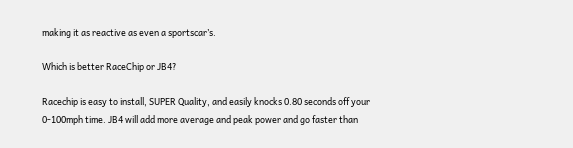making it as reactive as even a sportscar’s.

Which is better RaceChip or JB4?

Racechip is easy to install, SUPER Quality, and easily knocks 0.80 seconds off your 0-100mph time. JB4 will add more average and peak power and go faster than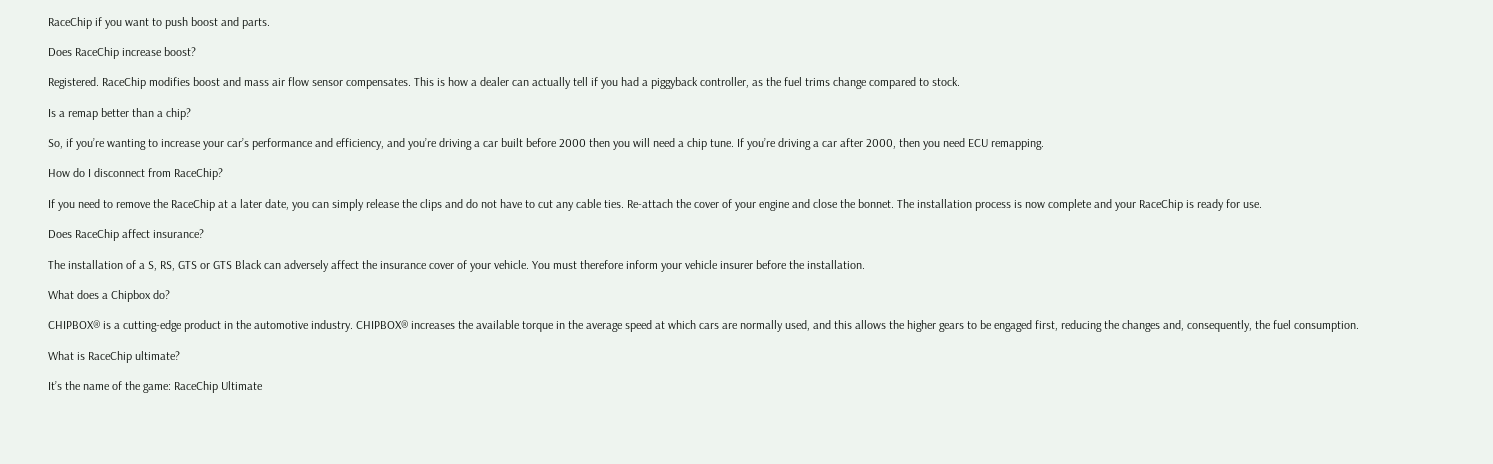RaceChip if you want to push boost and parts.

Does RaceChip increase boost?

Registered. RaceChip modifies boost and mass air flow sensor compensates. This is how a dealer can actually tell if you had a piggyback controller, as the fuel trims change compared to stock.

Is a remap better than a chip?

So, if you’re wanting to increase your car’s performance and efficiency, and you’re driving a car built before 2000 then you will need a chip tune. If you’re driving a car after 2000, then you need ECU remapping.

How do I disconnect from RaceChip?

If you need to remove the RaceChip at a later date, you can simply release the clips and do not have to cut any cable ties. Re-attach the cover of your engine and close the bonnet. The installation process is now complete and your RaceChip is ready for use.

Does RaceChip affect insurance?

The installation of a S, RS, GTS or GTS Black can adversely affect the insurance cover of your vehicle. You must therefore inform your vehicle insurer before the installation.

What does a Chipbox do?

CHIPBOX® is a cutting-edge product in the automotive industry. CHIPBOX® increases the available torque in the average speed at which cars are normally used, and this allows the higher gears to be engaged first, reducing the changes and, consequently, the fuel consumption.

What is RaceChip ultimate?

It’s the name of the game: RaceChip Ultimate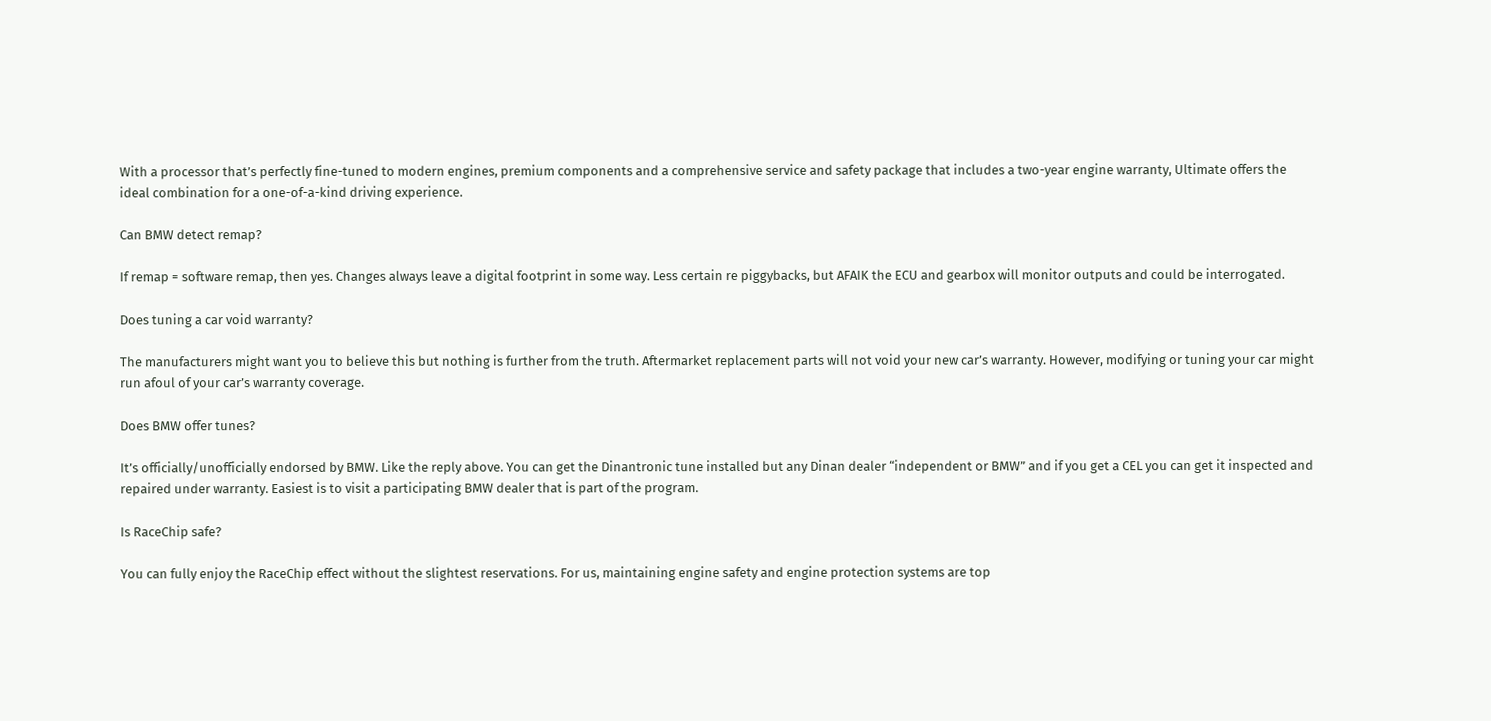With a processor that’s perfectly fine-tuned to modern engines, premium components and a comprehensive service and safety package that includes a two-year engine warranty, Ultimate offers the ideal combination for a one-of-a-kind driving experience.

Can BMW detect remap?

If remap = software remap, then yes. Changes always leave a digital footprint in some way. Less certain re piggybacks, but AFAIK the ECU and gearbox will monitor outputs and could be interrogated.

Does tuning a car void warranty?

The manufacturers might want you to believe this but nothing is further from the truth. Aftermarket replacement parts will not void your new car’s warranty. However, modifying or tuning your car might run afoul of your car’s warranty coverage.

Does BMW offer tunes?

It’s officially/unofficially endorsed by BMW. Like the reply above. You can get the Dinantronic tune installed but any Dinan dealer “independent or BMW” and if you get a CEL you can get it inspected and repaired under warranty. Easiest is to visit a participating BMW dealer that is part of the program.

Is RaceChip safe?

You can fully enjoy the RaceChip effect without the slightest reservations. For us, maintaining engine safety and engine protection systems are top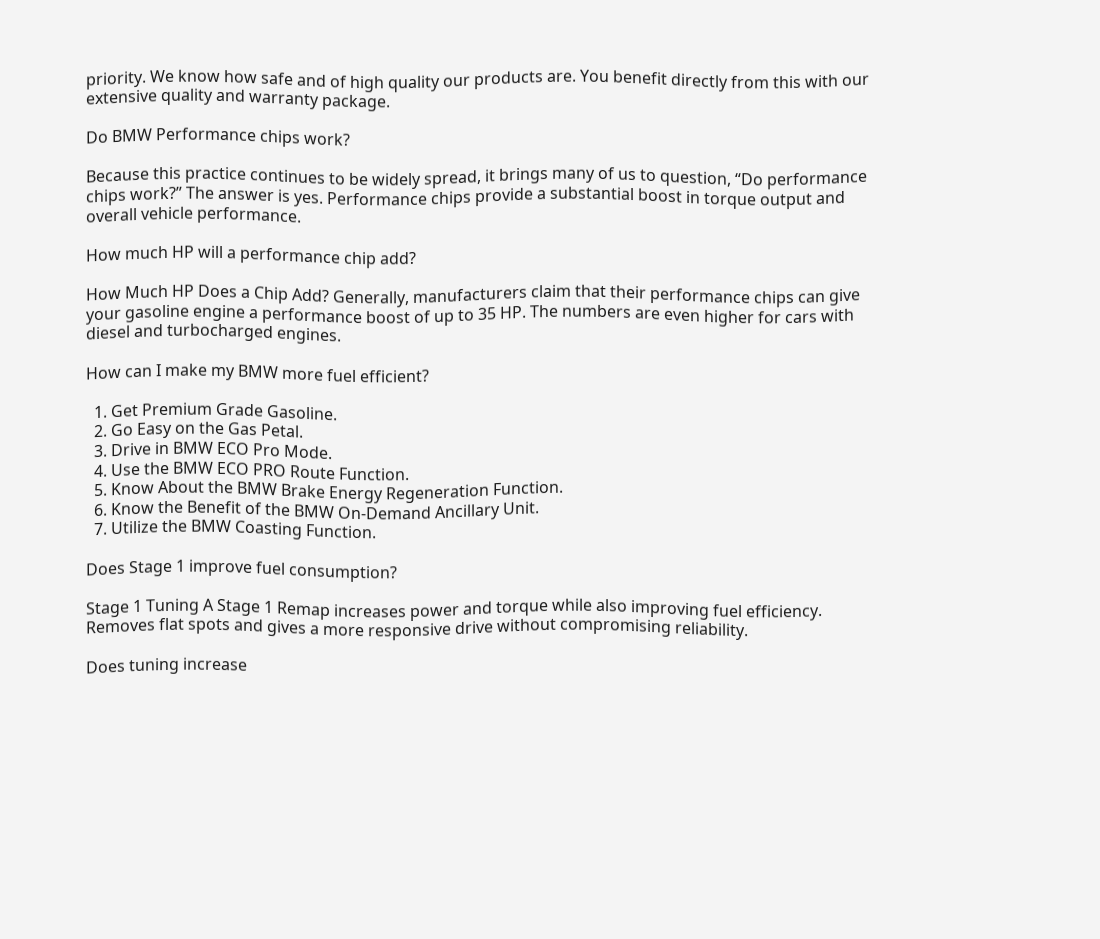priority. We know how safe and of high quality our products are. You benefit directly from this with our extensive quality and warranty package.

Do BMW Performance chips work?

Because this practice continues to be widely spread, it brings many of us to question, “Do performance chips work?” The answer is yes. Performance chips provide a substantial boost in torque output and overall vehicle performance.

How much HP will a performance chip add?

How Much HP Does a Chip Add? Generally, manufacturers claim that their performance chips can give your gasoline engine a performance boost of up to 35 HP. The numbers are even higher for cars with diesel and turbocharged engines.

How can I make my BMW more fuel efficient?

  1. Get Premium Grade Gasoline.
  2. Go Easy on the Gas Petal.
  3. Drive in BMW ECO Pro Mode.
  4. Use the BMW ECO PRO Route Function.
  5. Know About the BMW Brake Energy Regeneration Function.
  6. Know the Benefit of the BMW On-Demand Ancillary Unit.
  7. Utilize the BMW Coasting Function.

Does Stage 1 improve fuel consumption?

Stage 1 Tuning A Stage 1 Remap increases power and torque while also improving fuel efficiency. Removes flat spots and gives a more responsive drive without compromising reliability.

Does tuning increase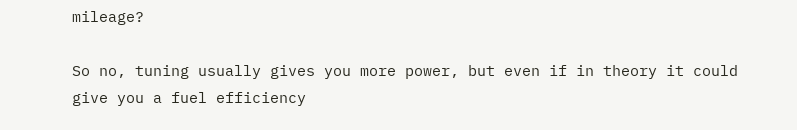mileage?

So no, tuning usually gives you more power, but even if in theory it could give you a fuel efficiency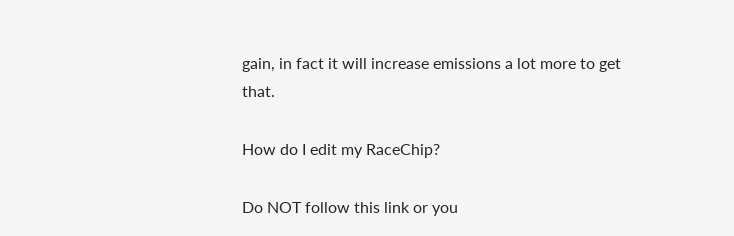gain, in fact it will increase emissions a lot more to get that.

How do I edit my RaceChip?

Do NOT follow this link or you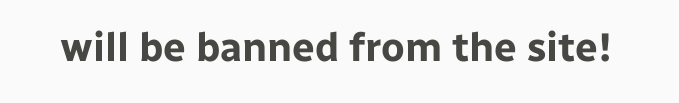will be banned from the site!